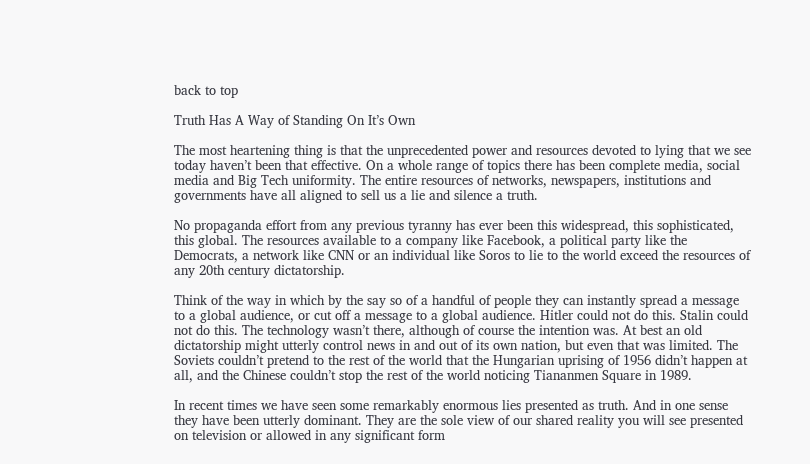back to top

Truth Has A Way of Standing On It’s Own

The most heartening thing is that the unprecedented power and resources devoted to lying that we see today haven’t been that effective. On a whole range of topics there has been complete media, social media and Big Tech uniformity. The entire resources of networks, newspapers, institutions and governments have all aligned to sell us a lie and silence a truth.

No propaganda effort from any previous tyranny has ever been this widespread, this sophisticated, this global. The resources available to a company like Facebook, a political party like the Democrats, a network like CNN or an individual like Soros to lie to the world exceed the resources of any 20th century dictatorship.

Think of the way in which by the say so of a handful of people they can instantly spread a message to a global audience, or cut off a message to a global audience. Hitler could not do this. Stalin could not do this. The technology wasn’t there, although of course the intention was. At best an old dictatorship might utterly control news in and out of its own nation, but even that was limited. The Soviets couldn’t pretend to the rest of the world that the Hungarian uprising of 1956 didn’t happen at all, and the Chinese couldn’t stop the rest of the world noticing Tiananmen Square in 1989.

In recent times we have seen some remarkably enormous lies presented as truth. And in one sense they have been utterly dominant. They are the sole view of our shared reality you will see presented on television or allowed in any significant form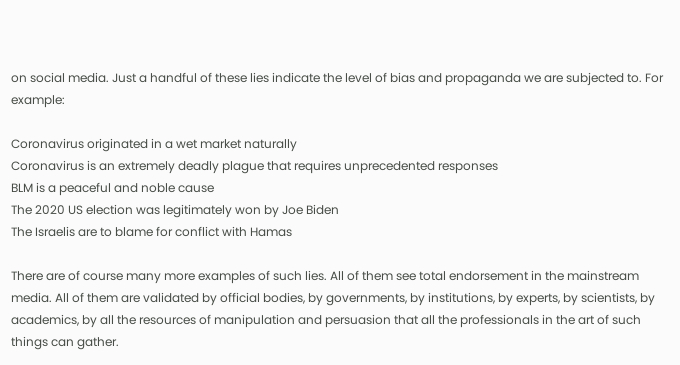on social media. Just a handful of these lies indicate the level of bias and propaganda we are subjected to. For example:

Coronavirus originated in a wet market naturally
Coronavirus is an extremely deadly plague that requires unprecedented responses
BLM is a peaceful and noble cause
The 2020 US election was legitimately won by Joe Biden
The Israelis are to blame for conflict with Hamas

There are of course many more examples of such lies. All of them see total endorsement in the mainstream media. All of them are validated by official bodies, by governments, by institutions, by experts, by scientists, by academics, by all the resources of manipulation and persuasion that all the professionals in the art of such things can gather.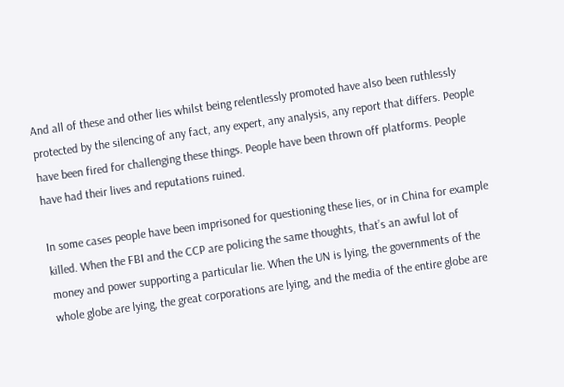And all of these and other lies whilst being relentlessly promoted have also been ruthlessly protected by the silencing of any fact, any expert, any analysis, any report that differs. People have been fired for challenging these things. People have been thrown off platforms. People have had their lives and reputations ruined.

In some cases people have been imprisoned for questioning these lies, or in China for example killed. When the FBI and the CCP are policing the same thoughts, that’s an awful lot of money and power supporting a particular lie. When the UN is lying, the governments of the whole globe are lying, the great corporations are lying, and the media of the entire globe are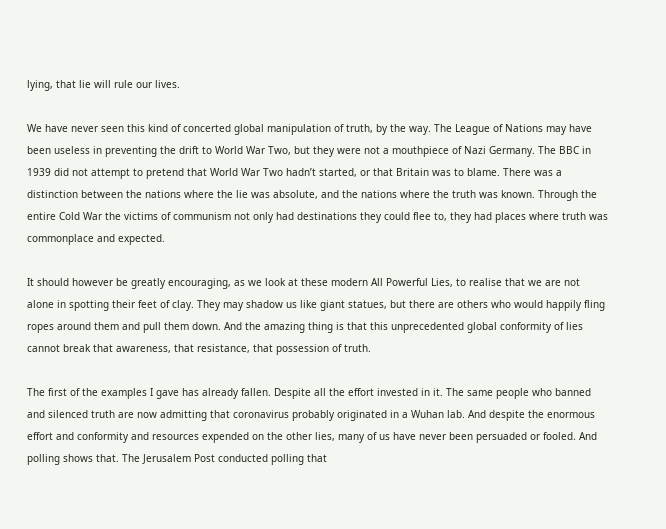lying, that lie will rule our lives.

We have never seen this kind of concerted global manipulation of truth, by the way. The League of Nations may have been useless in preventing the drift to World War Two, but they were not a mouthpiece of Nazi Germany. The BBC in 1939 did not attempt to pretend that World War Two hadn’t started, or that Britain was to blame. There was a distinction between the nations where the lie was absolute, and the nations where the truth was known. Through the entire Cold War the victims of communism not only had destinations they could flee to, they had places where truth was commonplace and expected.

It should however be greatly encouraging, as we look at these modern All Powerful Lies, to realise that we are not alone in spotting their feet of clay. They may shadow us like giant statues, but there are others who would happily fling ropes around them and pull them down. And the amazing thing is that this unprecedented global conformity of lies cannot break that awareness, that resistance, that possession of truth.

The first of the examples I gave has already fallen. Despite all the effort invested in it. The same people who banned and silenced truth are now admitting that coronavirus probably originated in a Wuhan lab. And despite the enormous effort and conformity and resources expended on the other lies, many of us have never been persuaded or fooled. And polling shows that. The Jerusalem Post conducted polling that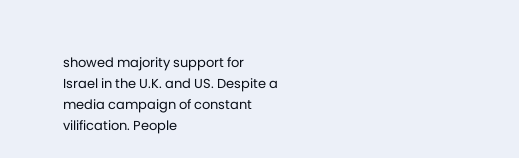showed majority support for Israel in the U.K. and US. Despite a media campaign of constant vilification. People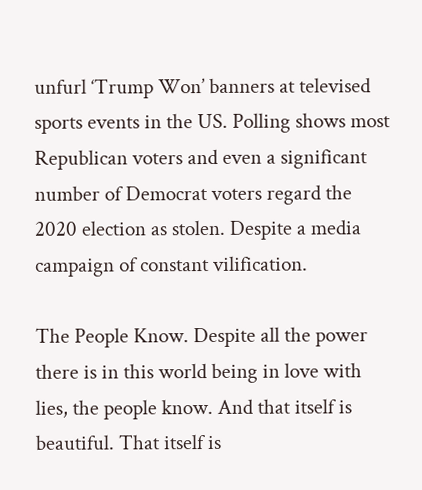unfurl ‘Trump Won’ banners at televised sports events in the US. Polling shows most Republican voters and even a significant number of Democrat voters regard the 2020 election as stolen. Despite a media campaign of constant vilification.

The People Know. Despite all the power there is in this world being in love with lies, the people know. And that itself is beautiful. That itself is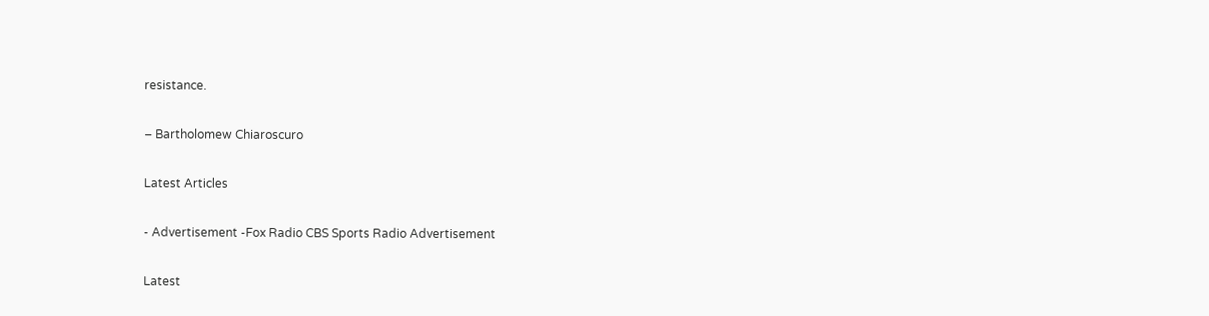resistance.

– Bartholomew Chiaroscuro

Latest Articles

- Advertisement -Fox Radio CBS Sports Radio Advertisement

Latest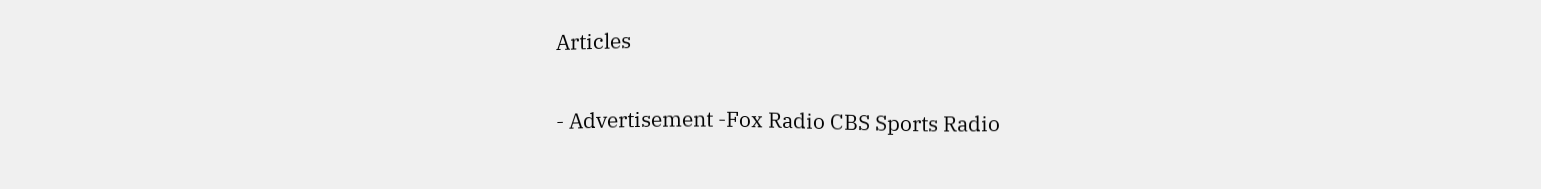Articles

- Advertisement -Fox Radio CBS Sports Radio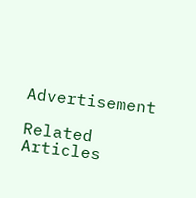Advertisement

Related Articles